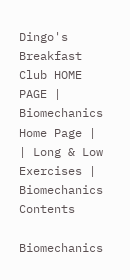Dingo's Breakfast Club HOME PAGE | Biomechanics Home Page |
| Long & Low
Exercises | Biomechanics Contents

Biomechanics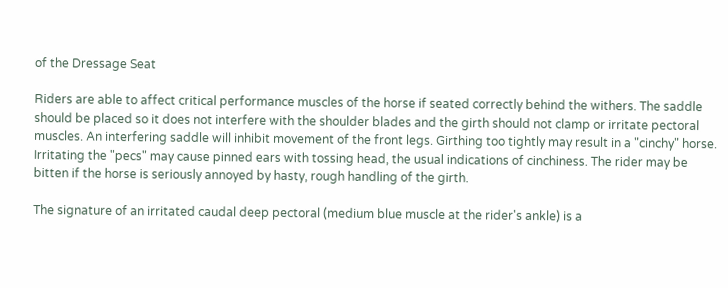of the Dressage Seat

Riders are able to affect critical performance muscles of the horse if seated correctly behind the withers. The saddle should be placed so it does not interfere with the shoulder blades and the girth should not clamp or irritate pectoral muscles. An interfering saddle will inhibit movement of the front legs. Girthing too tightly may result in a "cinchy" horse. Irritating the "pecs" may cause pinned ears with tossing head, the usual indications of cinchiness. The rider may be bitten if the horse is seriously annoyed by hasty, rough handling of the girth.

The signature of an irritated caudal deep pectoral (medium blue muscle at the rider's ankle) is a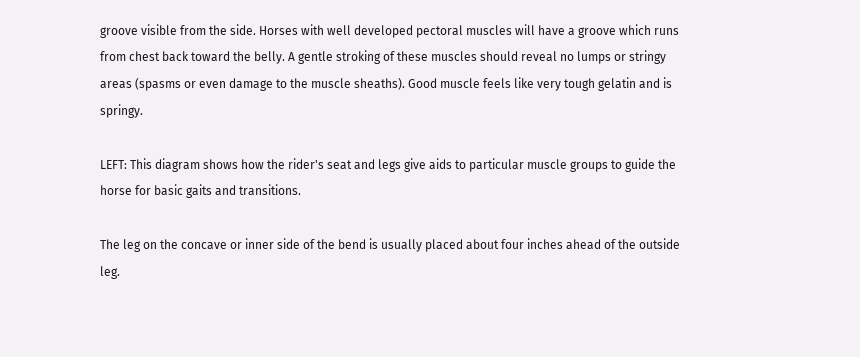groove visible from the side. Horses with well developed pectoral muscles will have a groove which runs from chest back toward the belly. A gentle stroking of these muscles should reveal no lumps or stringy areas (spasms or even damage to the muscle sheaths). Good muscle feels like very tough gelatin and is springy.

LEFT: This diagram shows how the rider's seat and legs give aids to particular muscle groups to guide the horse for basic gaits and transitions.

The leg on the concave or inner side of the bend is usually placed about four inches ahead of the outside leg.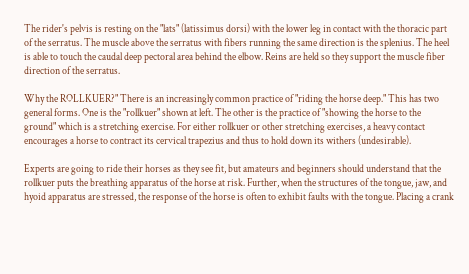The rider's pelvis is resting on the "lats" (latissimus dorsi) with the lower leg in contact with the thoracic part of the serratus. The muscle above the serratus with fibers running the same direction is the splenius. The heel is able to touch the caudal deep pectoral area behind the elbow. Reins are held so they support the muscle fiber direction of the serratus.

Why the ROLLKUER?" There is an increasingly common practice of "riding the horse deep." This has two general forms. One is the "rollkuer" shown at left. The other is the practice of "showing the horse to the ground" which is a stretching exercise. For either rollkuer or other stretching exercises, a heavy contact encourages a horse to contract its cervical trapezius and thus to hold down its withers (undesirable).

Experts are going to ride their horses as they see fit, but amateurs and beginners should understand that the rollkuer puts the breathing apparatus of the horse at risk. Further, when the structures of the tongue, jaw, and hyoid apparatus are stressed, the response of the horse is often to exhibit faults with the tongue. Placing a crank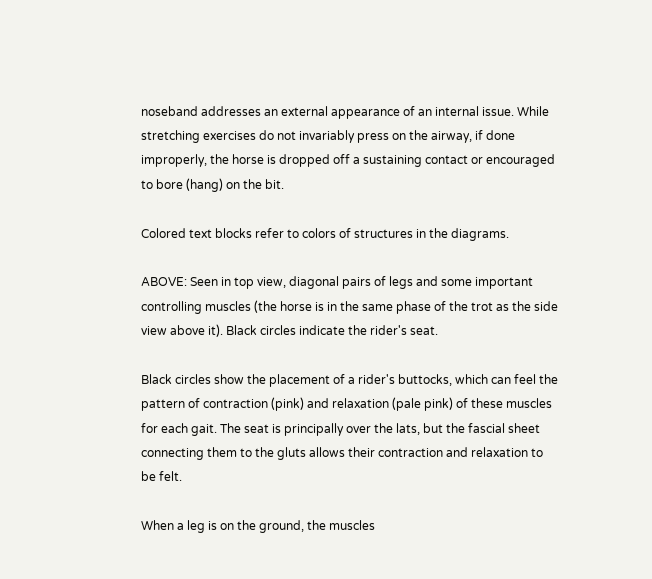noseband addresses an external appearance of an internal issue. While stretching exercises do not invariably press on the airway, if done improperly, the horse is dropped off a sustaining contact or encouraged to bore (hang) on the bit.

Colored text blocks refer to colors of structures in the diagrams.

ABOVE: Seen in top view, diagonal pairs of legs and some important controlling muscles (the horse is in the same phase of the trot as the side view above it). Black circles indicate the rider's seat.

Black circles show the placement of a rider's buttocks, which can feel the pattern of contraction (pink) and relaxation (pale pink) of these muscles for each gait. The seat is principally over the lats, but the fascial sheet connecting them to the gluts allows their contraction and relaxation to be felt.

When a leg is on the ground, the muscles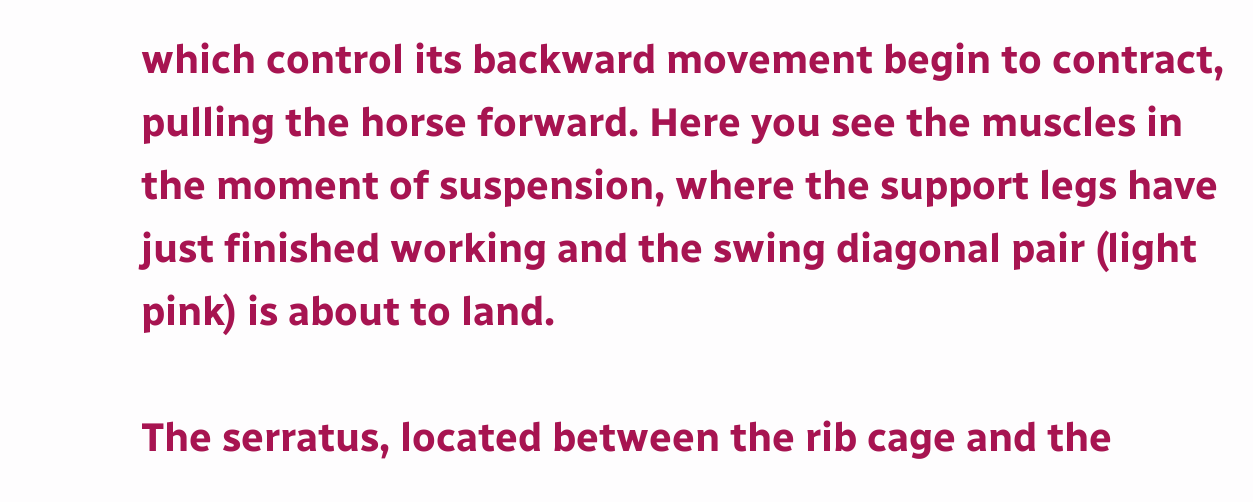which control its backward movement begin to contract, pulling the horse forward. Here you see the muscles in the moment of suspension, where the support legs have just finished working and the swing diagonal pair (light pink) is about to land.

The serratus, located between the rib cage and the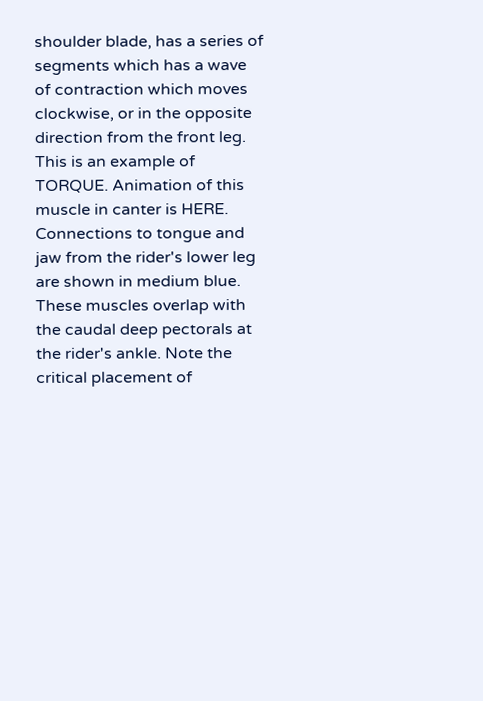shoulder blade, has a series of segments which has a wave of contraction which moves clockwise, or in the opposite direction from the front leg. This is an example of TORQUE. Animation of this muscle in canter is HERE. Connections to tongue and jaw from the rider's lower leg are shown in medium blue. These muscles overlap with the caudal deep pectorals at the rider's ankle. Note the critical placement of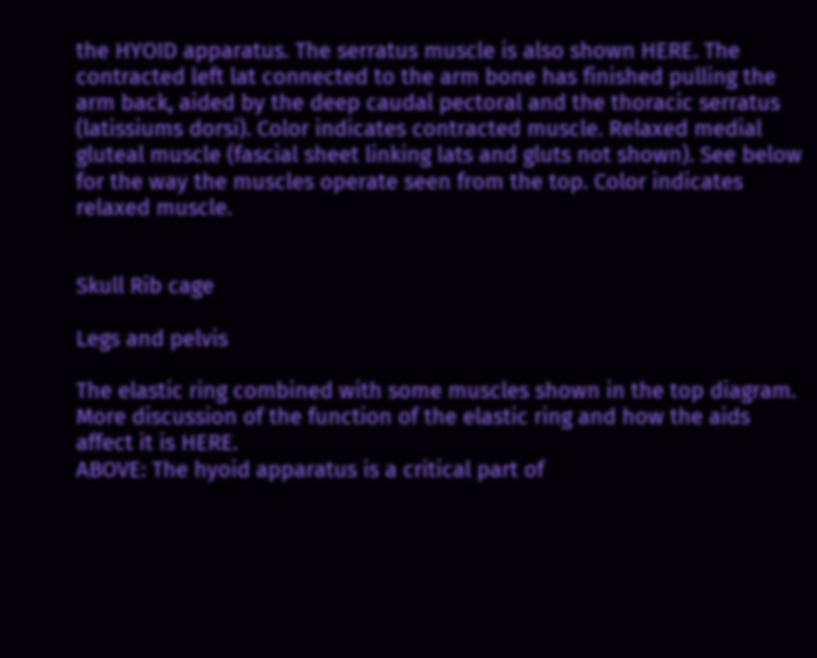the HYOID apparatus. The serratus muscle is also shown HERE. The contracted left lat connected to the arm bone has finished pulling the arm back, aided by the deep caudal pectoral and the thoracic serratus (latissiums dorsi). Color indicates contracted muscle. Relaxed medial gluteal muscle (fascial sheet linking lats and gluts not shown). See below for the way the muscles operate seen from the top. Color indicates relaxed muscle.


Skull Rib cage

Legs and pelvis

The elastic ring combined with some muscles shown in the top diagram. More discussion of the function of the elastic ring and how the aids affect it is HERE.
ABOVE: The hyoid apparatus is a critical part of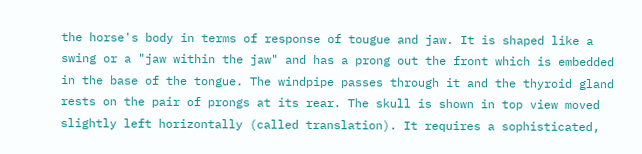the horse's body in terms of response of tougue and jaw. It is shaped like a swing or a "jaw within the jaw" and has a prong out the front which is embedded in the base of the tongue. The windpipe passes through it and the thyroid gland rests on the pair of prongs at its rear. The skull is shown in top view moved slightly left horizontally (called translation). It requires a sophisticated,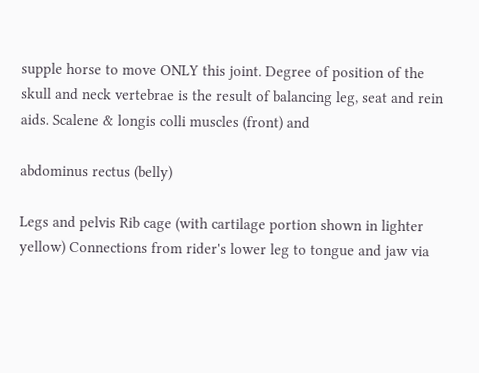supple horse to move ONLY this joint. Degree of position of the skull and neck vertebrae is the result of balancing leg, seat and rein aids. Scalene & longis colli muscles (front) and

abdominus rectus (belly)

Legs and pelvis Rib cage (with cartilage portion shown in lighter yellow) Connections from rider's lower leg to tongue and jaw via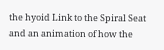the hyoid Link to the Spiral Seat and an animation of how the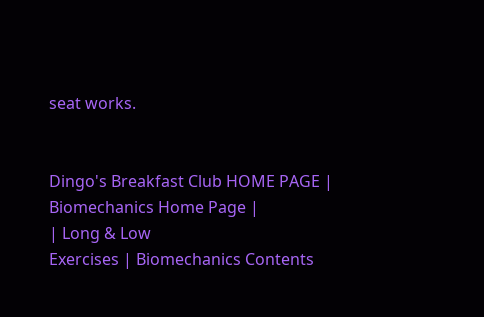seat works.


Dingo's Breakfast Club HOME PAGE | Biomechanics Home Page |
| Long & Low
Exercises | Biomechanics Contents